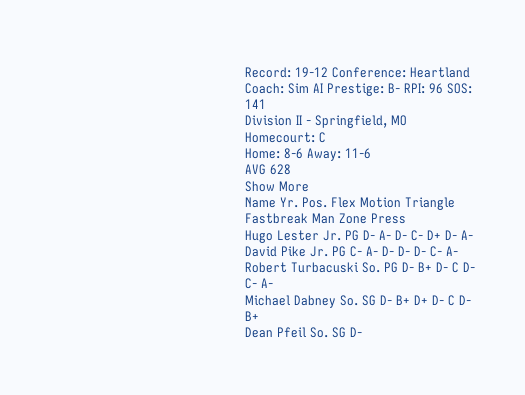Record: 19-12 Conference: Heartland Coach: Sim AI Prestige: B- RPI: 96 SOS: 141
Division II - Springfield, MO
Homecourt: C
Home: 8-6 Away: 11-6
AVG 628
Show More
Name Yr. Pos. Flex Motion Triangle Fastbreak Man Zone Press
Hugo Lester Jr. PG D- A- D- C- D+ D- A-
David Pike Jr. PG C- A- D- D- D- C- A-
Robert Turbacuski So. PG D- B+ D- C D- C- A-
Michael Dabney So. SG D- B+ D+ D- C D- B+
Dean Pfeil So. SG D-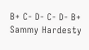B+ C- D- C- D- B+
Sammy Hardesty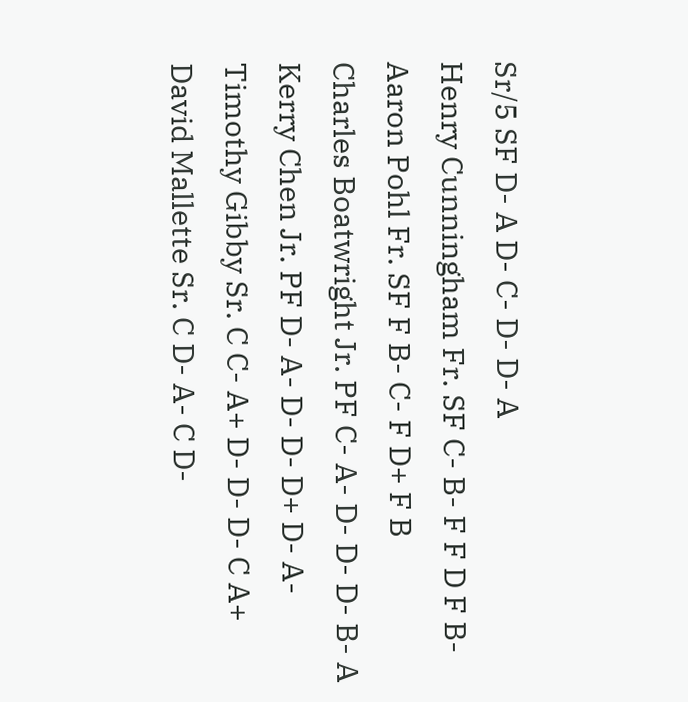Sr/5 SF D- A D- C- D- D- A
Henry Cunningham Fr. SF C- B- F F D F B-
Aaron Pohl Fr. SF F B- C- F D+ F B
Charles Boatwright Jr. PF C- A- D- D- D- B- A
Kerry Chen Jr. PF D- A- D- D- D+ D- A-
Timothy Gibby Sr. C C- A+ D- D- D- C A+
David Mallette Sr. C D- A- C D-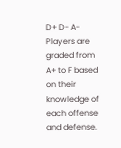D+ D- A-
Players are graded from A+ to F based on their knowledge of each offense and defense.